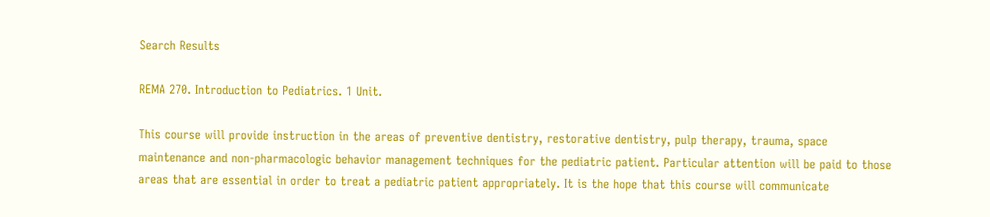Search Results

REMA 270. Introduction to Pediatrics. 1 Unit.

This course will provide instruction in the areas of preventive dentistry, restorative dentistry, pulp therapy, trauma, space maintenance and non-pharmacologic behavior management techniques for the pediatric patient. Particular attention will be paid to those areas that are essential in order to treat a pediatric patient appropriately. It is the hope that this course will communicate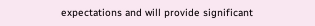expectations and will provide significant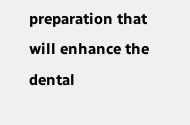preparation that will enhance the dental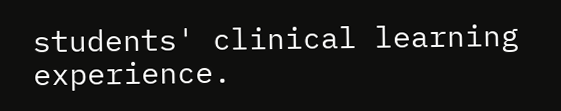students' clinical learning experience.